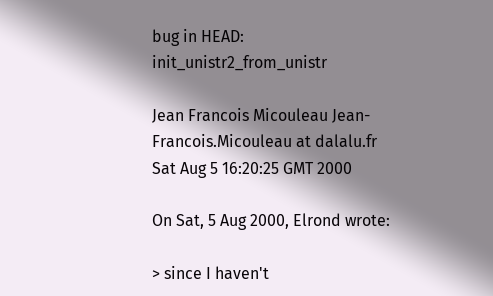bug in HEAD: init_unistr2_from_unistr

Jean Francois Micouleau Jean-Francois.Micouleau at dalalu.fr
Sat Aug 5 16:20:25 GMT 2000

On Sat, 5 Aug 2000, Elrond wrote:

> since I haven't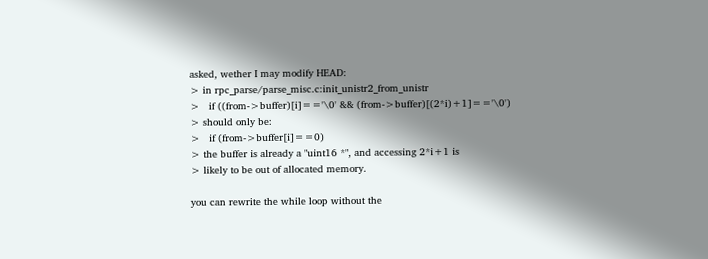asked, wether I may modify HEAD:
> in rpc_parse/parse_misc.c:init_unistr2_from_unistr
>   if ((from->buffer)[i]=='\0' && (from->buffer)[(2*i)+1]=='\0')
> should only be:
>   if (from->buffer[i]==0)
> the buffer is already a "uint16 *", and accessing 2*i+1 is
> likely to be out of allocated memory.

you can rewrite the while loop without the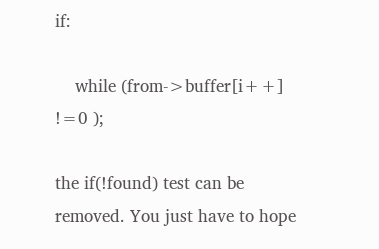if:

    while (from->buffer[i++] !=0 );

the if(!found) test can be removed. You just have to hope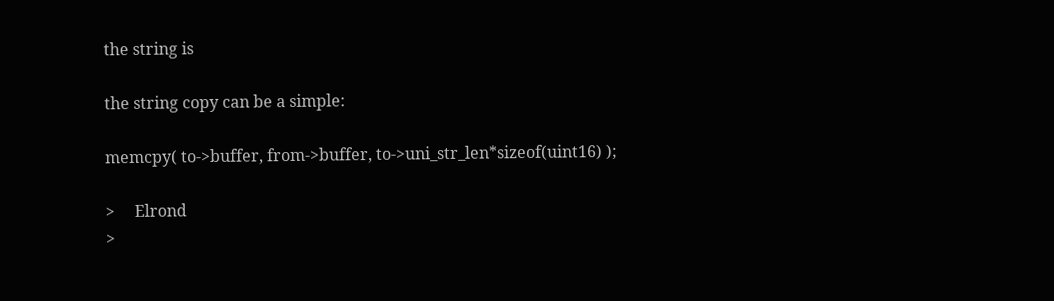the string is

the string copy can be a simple:

memcpy( to->buffer, from->buffer, to->uni_str_len*sizeof(uint16) );

>     Elrond
>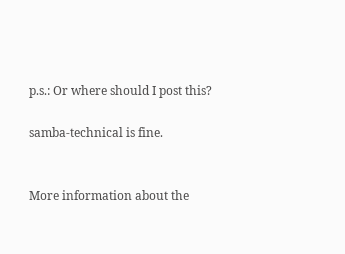p.s.: Or where should I post this?

samba-technical is fine.


More information about the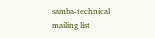samba-technical mailing list